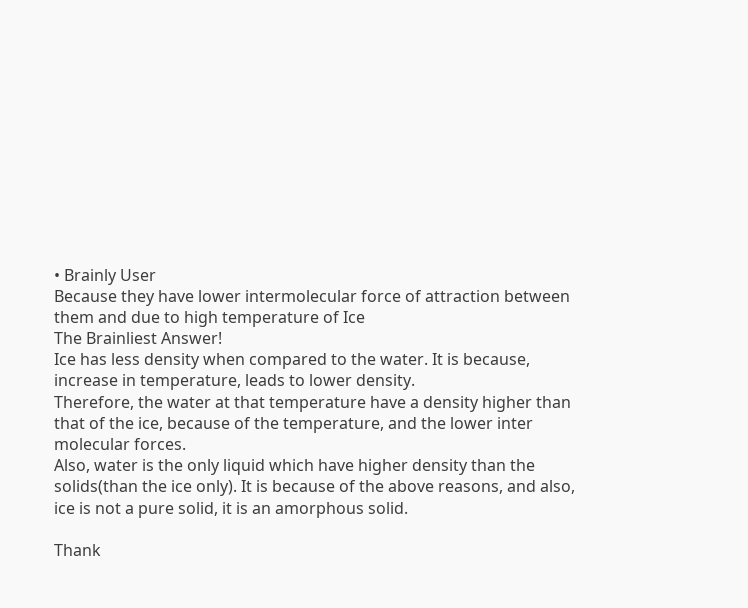• Brainly User
Because they have lower intermolecular force of attraction between them and due to high temperature of Ice
The Brainliest Answer!
Ice has less density when compared to the water. It is because,
increase in temperature, leads to lower density.
Therefore, the water at that temperature have a density higher than that of the ice, because of the temperature, and the lower inter molecular forces.
Also, water is the only liquid which have higher density than the solids(than the ice only). It is because of the above reasons, and also, ice is not a pure solid, it is an amorphous solid.

Thank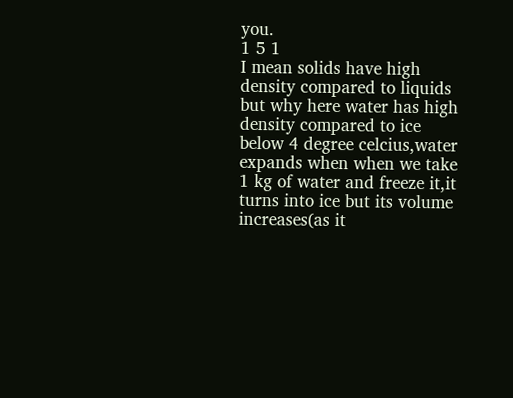you.
1 5 1
I mean solids have high density compared to liquids but why here water has high density compared to ice
below 4 degree celcius,water expands when when we take 1 kg of water and freeze it,it turns into ice but its volume increases(as it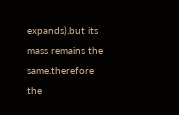expands).but its mass remains the same.therefore the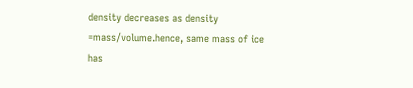density decreases as density =mass/volume.hence, same mass of ice has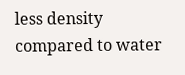less density compared to water